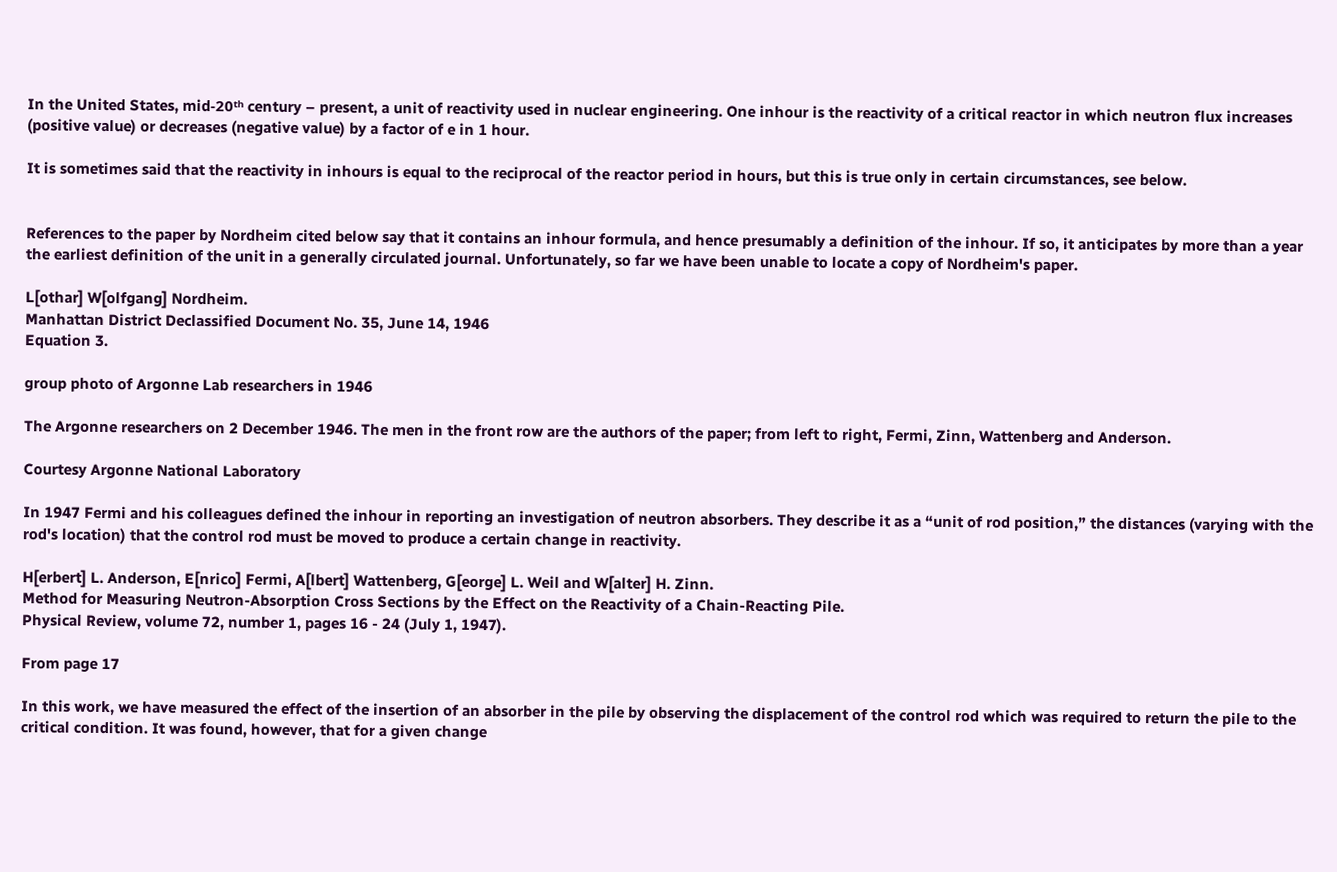In the United States, mid-20ᵗʰ century – present, a unit of reactivity used in nuclear engineering. One inhour is the reactivity of a critical reactor in which neutron flux increases (positive value) or decreases (negative value) by a factor of e in 1 hour.

It is sometimes said that the reactivity in inhours is equal to the reciprocal of the reactor period in hours, but this is true only in certain circumstances, see below.


References to the paper by Nordheim cited below say that it contains an inhour formula, and hence presumably a definition of the inhour. If so, it anticipates by more than a year the earliest definition of the unit in a generally circulated journal. Unfortunately, so far we have been unable to locate a copy of Nordheim's paper.

L[othar] W[olfgang] Nordheim.
Manhattan District Declassified Document No. 35, June 14, 1946
Equation 3.

group photo of Argonne Lab researchers in 1946

The Argonne researchers on 2 December 1946. The men in the front row are the authors of the paper; from left to right, Fermi, Zinn, Wattenberg and Anderson.

Courtesy Argonne National Laboratory

In 1947 Fermi and his colleagues defined the inhour in reporting an investigation of neutron absorbers. They describe it as a “unit of rod position,” the distances (varying with the rod's location) that the control rod must be moved to produce a certain change in reactivity.

H[erbert] L. Anderson, E[nrico] Fermi, A[lbert] Wattenberg, G[eorge] L. Weil and W[alter] H. Zinn.
Method for Measuring Neutron-Absorption Cross Sections by the Effect on the Reactivity of a Chain-Reacting Pile.
Physical Review, volume 72, number 1, pages 16 - 24 (July 1, 1947).

From page 17

In this work, we have measured the effect of the insertion of an absorber in the pile by observing the displacement of the control rod which was required to return the pile to the critical condition. It was found, however, that for a given change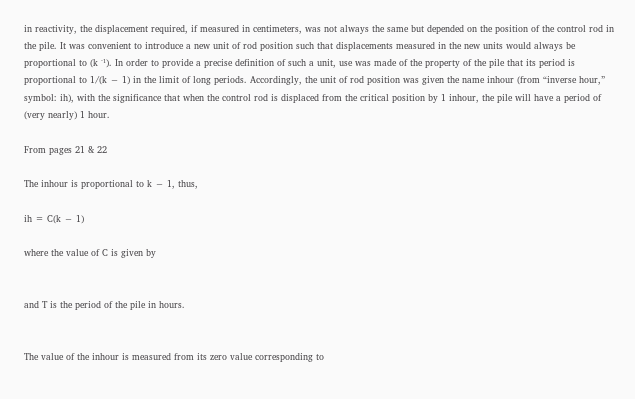in reactivity, the displacement required, if measured in centimeters, was not always the same but depended on the position of the control rod in the pile. It was convenient to introduce a new unit of rod position such that displacements measured in the new units would always be proportional to (k ⁻¹). In order to provide a precise definition of such a unit, use was made of the property of the pile that its period is proportional to 1/(k − 1) in the limit of long periods. Accordingly, the unit of rod position was given the name inhour (from “inverse hour,” symbol: ih), with the significance that when the control rod is displaced from the critical position by 1 inhour, the pile will have a period of (very nearly) 1 hour.

From pages 21 & 22

The inhour is proportional to k − 1, thus,

ih = C(k − 1)

where the value of C is given by


and T is the period of the pile in hours.


The value of the inhour is measured from its zero value corresponding to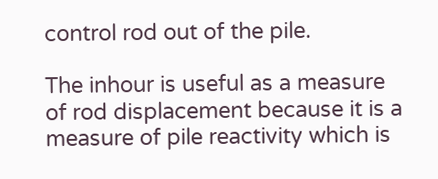control rod out of the pile.

The inhour is useful as a measure of rod displacement because it is a measure of pile reactivity which is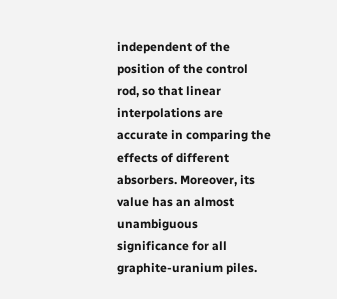independent of the position of the control rod, so that linear interpolations are accurate in comparing the effects of different absorbers. Moreover, its value has an almost unambiguous significance for all graphite-uranium piles.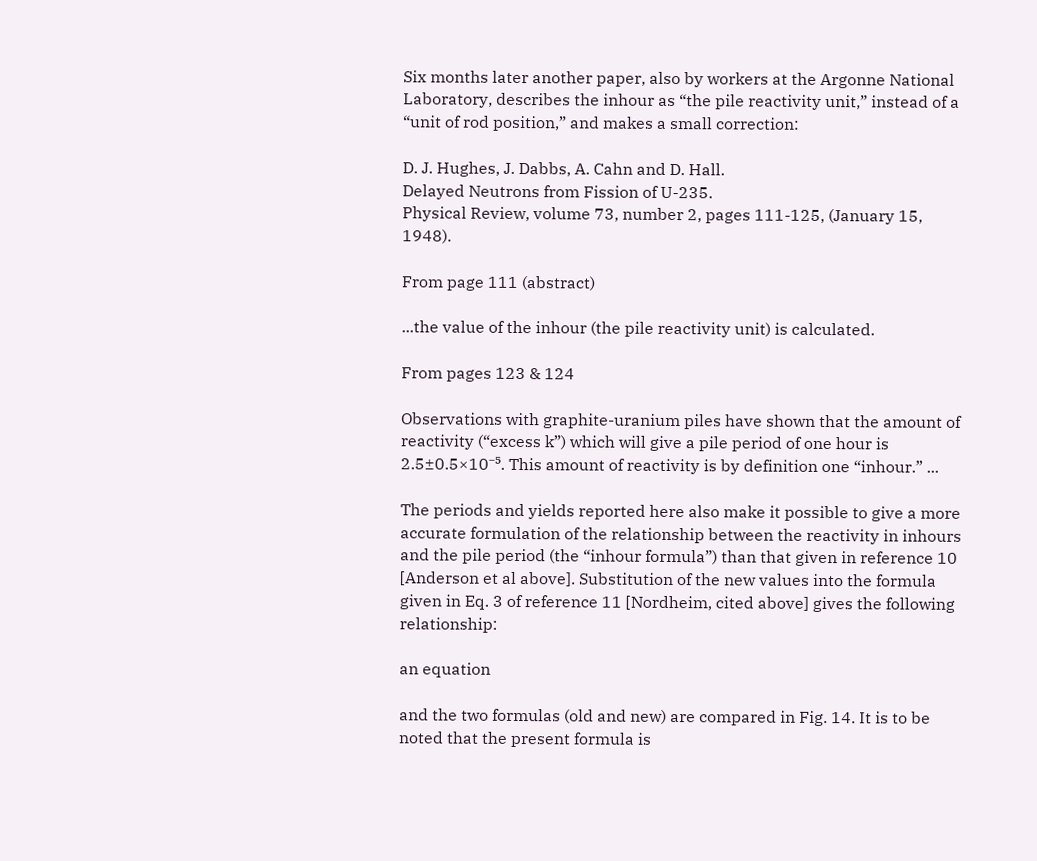Six months later another paper, also by workers at the Argonne National Laboratory, describes the inhour as “the pile reactivity unit,” instead of a “unit of rod position,” and makes a small correction:

D. J. Hughes, J. Dabbs, A. Cahn and D. Hall.
Delayed Neutrons from Fission of U-235.
Physical Review, volume 73, number 2, pages 111-125, (January 15, 1948).

From page 111 (abstract)

...the value of the inhour (the pile reactivity unit) is calculated.

From pages 123 & 124

Observations with graphite-uranium piles have shown that the amount of reactivity (“excess k”) which will give a pile period of one hour is 2.5±0.5×10⁻⁵. This amount of reactivity is by definition one “inhour.” ...

The periods and yields reported here also make it possible to give a more accurate formulation of the relationship between the reactivity in inhours and the pile period (the “inhour formula”) than that given in reference 10 [Anderson et al above]. Substitution of the new values into the formula given in Eq. 3 of reference 11 [Nordheim, cited above] gives the following relationship:

an equation

and the two formulas (old and new) are compared in Fig. 14. It is to be noted that the present formula is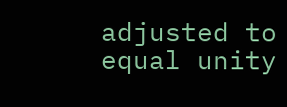adjusted to equal unity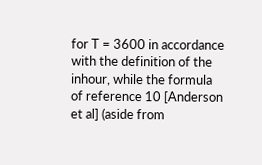for T = 3600 in accordance with the definition of the inhour, while the formula of reference 10 [Anderson et al] (aside from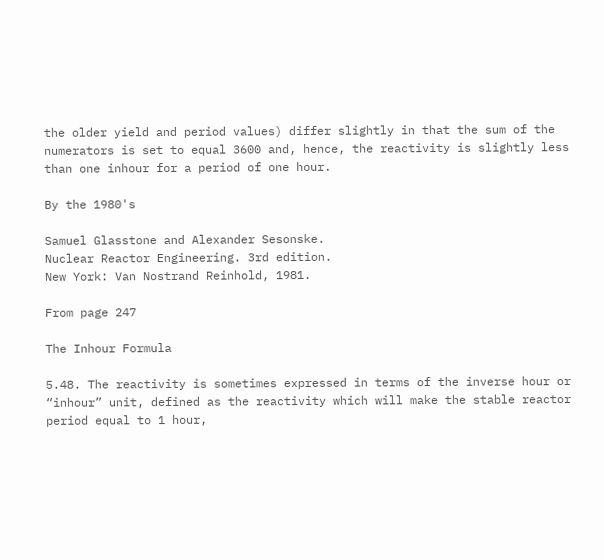the older yield and period values) differ slightly in that the sum of the numerators is set to equal 3600 and, hence, the reactivity is slightly less than one inhour for a period of one hour.

By the 1980's

Samuel Glasstone and Alexander Sesonske.
Nuclear Reactor Engineering. 3rd edition.
New York: Van Nostrand Reinhold, 1981.

From page 247

The Inhour Formula

5.48. The reactivity is sometimes expressed in terms of the inverse hour or “inhour” unit, defined as the reactivity which will make the stable reactor period equal to 1 hour,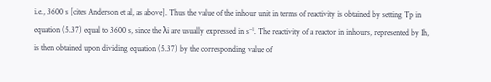i.e., 3600 s [cites Anderson et al, as above]. Thus the value of the inhour unit in terms of reactivity is obtained by setting Tp in equation (5.37) equal to 3600 s, since the λi are usually expressed in s⁻¹. The reactivity of a reactor in inhours, represented by Ih, is then obtained upon dividing equation (5.37) by the corresponding value of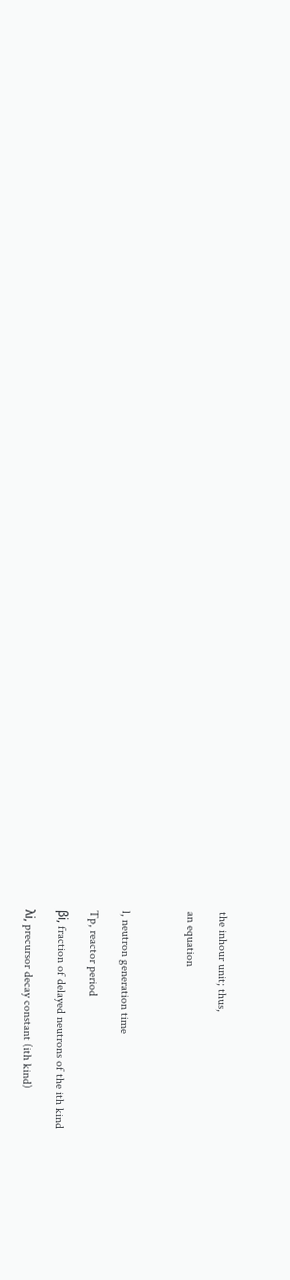the inhour unit; thus,

an equation



l, neutron generation time

Tp, reactor period

βi, fraction of delayed neutrons of the ith kind

λi, precursor decay constant (ith kind)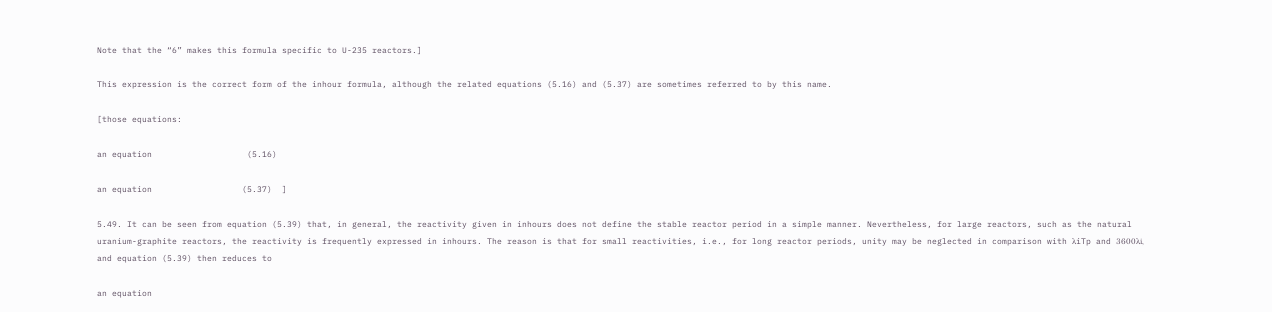Note that the “6” makes this formula specific to U-235 reactors.]

This expression is the correct form of the inhour formula, although the related equations (5.16) and (5.37) are sometimes referred to by this name.

[those equations:

an equation                   (5.16)

an equation                  (5.37)  ]

5.49. It can be seen from equation (5.39) that, in general, the reactivity given in inhours does not define the stable reactor period in a simple manner. Nevertheless, for large reactors, such as the natural  uranium-graphite reactors, the reactivity is frequently expressed in inhours. The reason is that for small reactivities, i.e., for long reactor periods, unity may be neglected in comparison with λiTp and 3600λi, and equation (5.39) then reduces to

an equation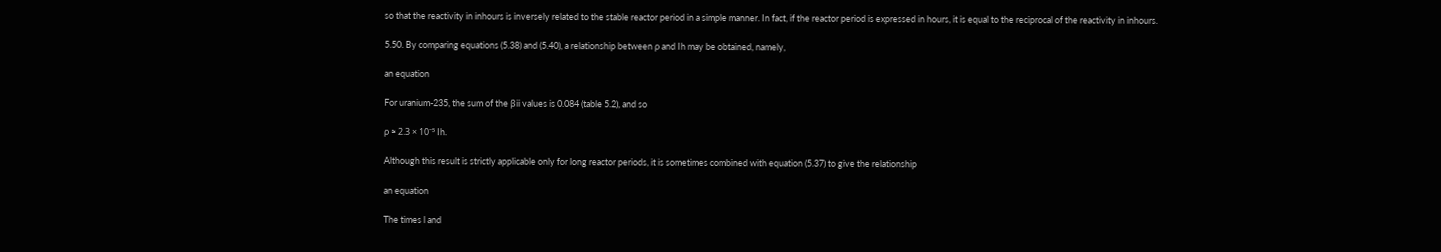so that the reactivity in inhours is inversely related to the stable reactor period in a simple manner. In fact, if the reactor period is expressed in hours, it is equal to the reciprocal of the reactivity in inhours.

5.50. By comparing equations (5.38) and (5.40), a relationship between ρ and Ih may be obtained, namely,

an equation

For uranium-235, the sum of the βii values is 0.084 (table 5.2), and so

ρ ≈ 2.3 × 10⁻⁵ Ih.

Although this result is strictly applicable only for long reactor periods, it is sometimes combined with equation (5.37) to give the relationship

an equation

The times l and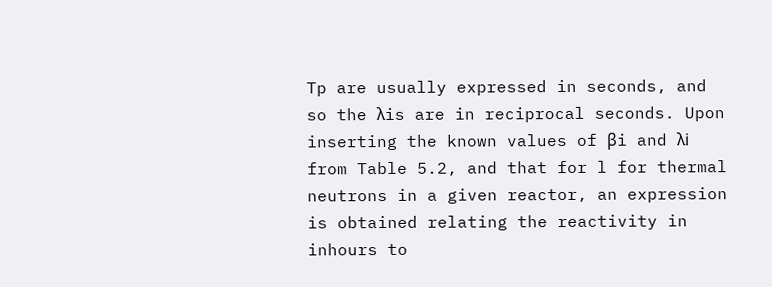Tp are usually expressed in seconds, and so the λis are in reciprocal seconds. Upon inserting the known values of βi and λi from Table 5.2, and that for l for thermal neutrons in a given reactor, an expression is obtained relating the reactivity in inhours to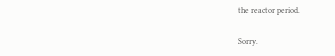the reactor period.

Sorry.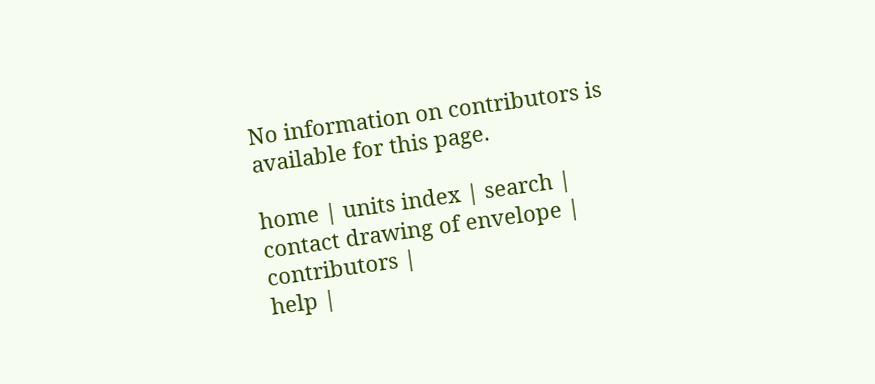No information on contributors is available for this page.

home | units index | search |  contact drawing of envelope |  contributors |
help |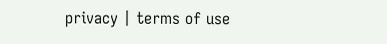privacy | terms of use